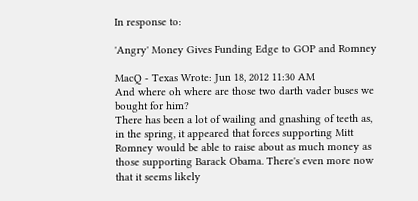In response to:

'Angry' Money Gives Funding Edge to GOP and Romney

MacQ - Texas Wrote: Jun 18, 2012 11:30 AM
And where oh where are those two darth vader buses we bought for him?
There has been a lot of wailing and gnashing of teeth as, in the spring, it appeared that forces supporting Mitt Romney would be able to raise about as much money as those supporting Barack Obama. There's even more now that it seems likely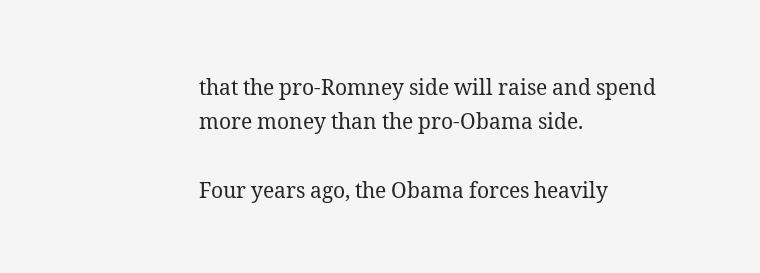that the pro-Romney side will raise and spend more money than the pro-Obama side.

Four years ago, the Obama forces heavily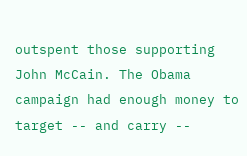outspent those supporting John McCain. The Obama campaign had enough money to target -- and carry --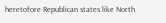heretofore Republican states like North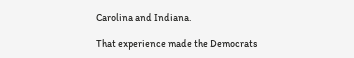Carolina and Indiana.

That experience made the Democrats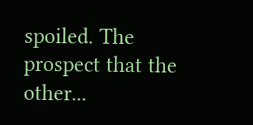spoiled. The prospect that the other...